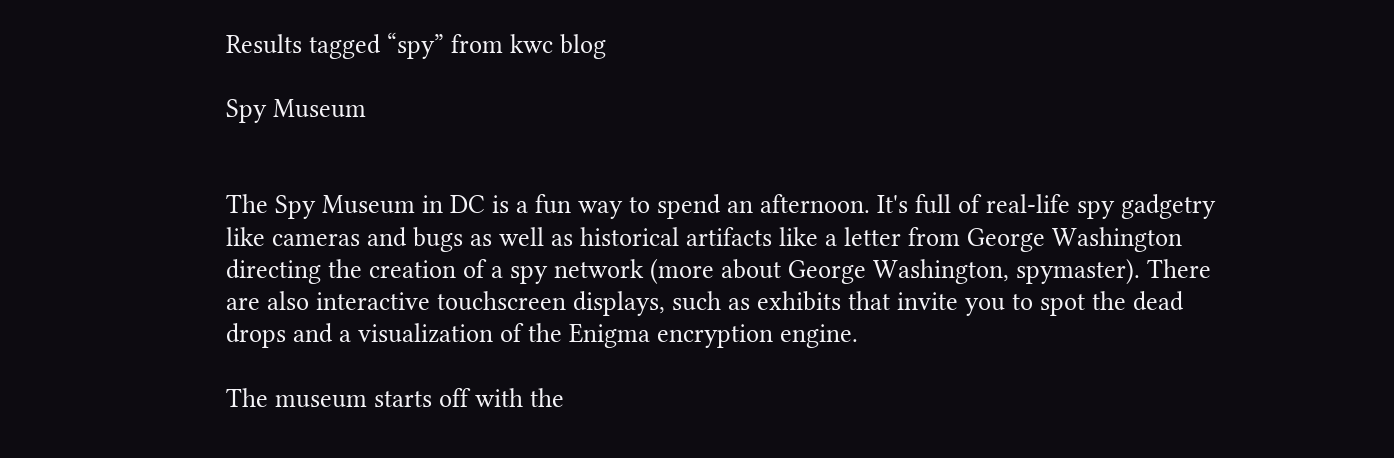Results tagged “spy” from kwc blog

Spy Museum


The Spy Museum in DC is a fun way to spend an afternoon. It's full of real-life spy gadgetry like cameras and bugs as well as historical artifacts like a letter from George Washington directing the creation of a spy network (more about George Washington, spymaster). There are also interactive touchscreen displays, such as exhibits that invite you to spot the dead drops and a visualization of the Enigma encryption engine.

The museum starts off with the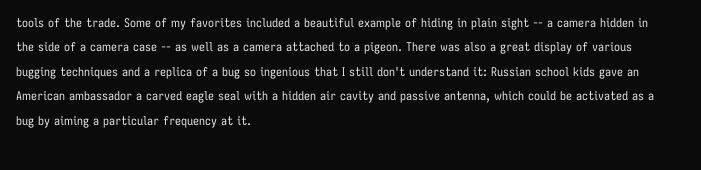tools of the trade. Some of my favorites included a beautiful example of hiding in plain sight -- a camera hidden in the side of a camera case -- as well as a camera attached to a pigeon. There was also a great display of various bugging techniques and a replica of a bug so ingenious that I still don't understand it: Russian school kids gave an American ambassador a carved eagle seal with a hidden air cavity and passive antenna, which could be activated as a bug by aiming a particular frequency at it.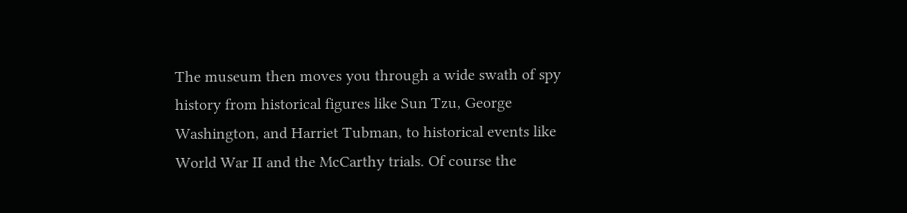The museum then moves you through a wide swath of spy history from historical figures like Sun Tzu, George Washington, and Harriet Tubman, to historical events like World War II and the McCarthy trials. Of course the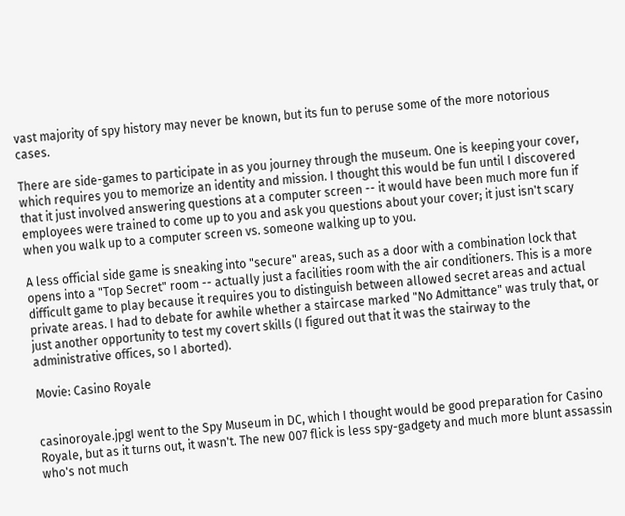vast majority of spy history may never be known, but its fun to peruse some of the more notorious cases.

There are side-games to participate in as you journey through the museum. One is keeping your cover, which requires you to memorize an identity and mission. I thought this would be fun until I discovered that it just involved answering questions at a computer screen -- it would have been much more fun if employees were trained to come up to you and ask you questions about your cover; it just isn't scary when you walk up to a computer screen vs. someone walking up to you.

A less official side game is sneaking into "secure" areas, such as a door with a combination lock that opens into a "Top Secret" room -- actually just a facilities room with the air conditioners. This is a more difficult game to play because it requires you to distinguish between allowed secret areas and actual private areas. I had to debate for awhile whether a staircase marked "No Admittance" was truly that, or just another opportunity to test my covert skills (I figured out that it was the stairway to the administrative offices, so I aborted).

Movie: Casino Royale


casinoroyale.jpgI went to the Spy Museum in DC, which I thought would be good preparation for Casino Royale, but as it turns out, it wasn't. The new 007 flick is less spy-gadgety and much more blunt assassin who's not much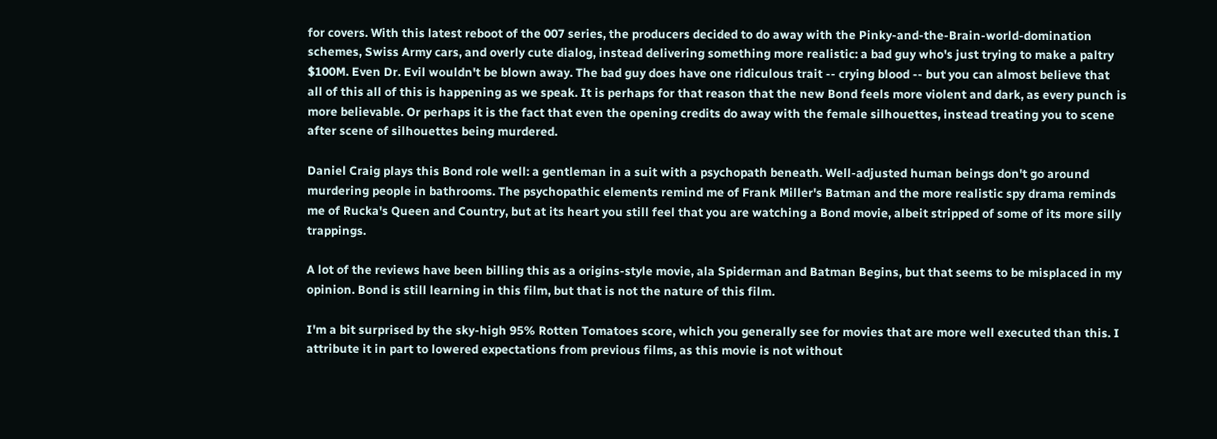for covers. With this latest reboot of the 007 series, the producers decided to do away with the Pinky-and-the-Brain-world-domination schemes, Swiss Army cars, and overly cute dialog, instead delivering something more realistic: a bad guy who's just trying to make a paltry $100M. Even Dr. Evil wouldn't be blown away. The bad guy does have one ridiculous trait -- crying blood -- but you can almost believe that all of this all of this is happening as we speak. It is perhaps for that reason that the new Bond feels more violent and dark, as every punch is more believable. Or perhaps it is the fact that even the opening credits do away with the female silhouettes, instead treating you to scene after scene of silhouettes being murdered.

Daniel Craig plays this Bond role well: a gentleman in a suit with a psychopath beneath. Well-adjusted human beings don't go around murdering people in bathrooms. The psychopathic elements remind me of Frank Miller's Batman and the more realistic spy drama reminds me of Rucka's Queen and Country, but at its heart you still feel that you are watching a Bond movie, albeit stripped of some of its more silly trappings.

A lot of the reviews have been billing this as a origins-style movie, ala Spiderman and Batman Begins, but that seems to be misplaced in my opinion. Bond is still learning in this film, but that is not the nature of this film.

I'm a bit surprised by the sky-high 95% Rotten Tomatoes score, which you generally see for movies that are more well executed than this. I attribute it in part to lowered expectations from previous films, as this movie is not without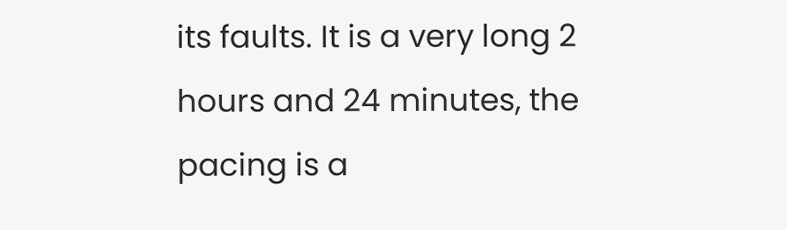its faults. It is a very long 2 hours and 24 minutes, the pacing is a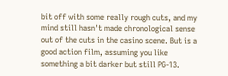bit off with some really rough cuts, and my mind still hasn't made chronological sense out of the cuts in the casino scene. But is a good action film, assuming you like something a bit darker but still PG-13.